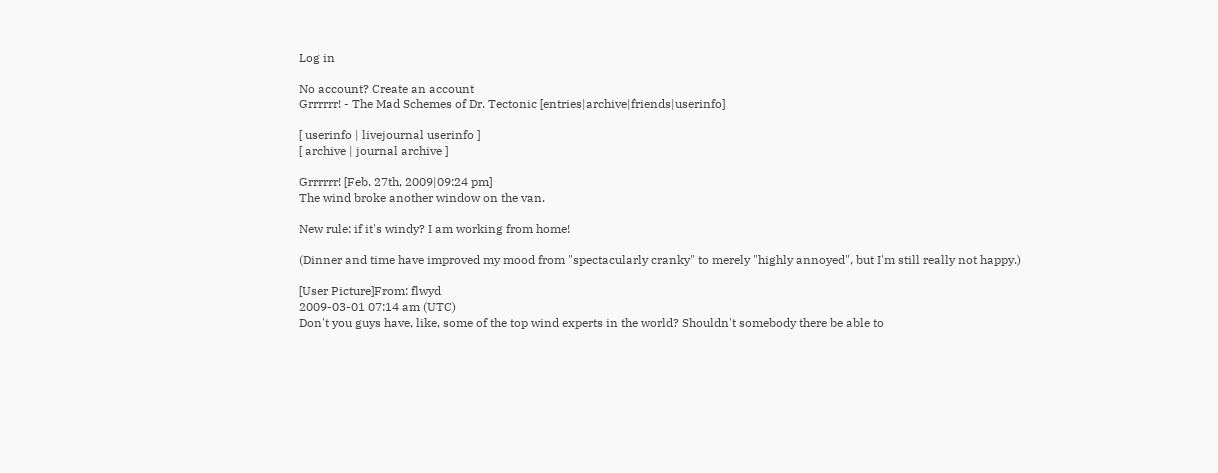Log in

No account? Create an account
Grrrrrr! - The Mad Schemes of Dr. Tectonic [entries|archive|friends|userinfo]

[ userinfo | livejournal userinfo ]
[ archive | journal archive ]

Grrrrrr! [Feb. 27th, 2009|09:24 pm]
The wind broke another window on the van.

New rule: if it's windy? I am working from home!

(Dinner and time have improved my mood from "spectacularly cranky" to merely "highly annoyed", but I'm still really not happy.)

[User Picture]From: flwyd
2009-03-01 07:14 am (UTC)
Don't you guys have, like, some of the top wind experts in the world? Shouldn't somebody there be able to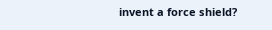invent a force shield?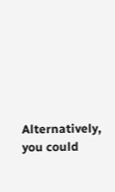Alternatively, you could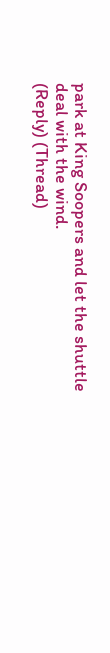park at King Soopers and let the shuttle deal with the wind.
(Reply) (Thread)